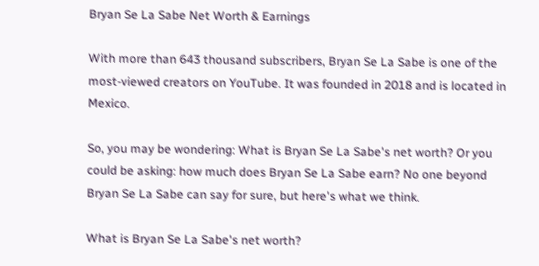Bryan Se La Sabe Net Worth & Earnings

With more than 643 thousand subscribers, Bryan Se La Sabe is one of the most-viewed creators on YouTube. It was founded in 2018 and is located in Mexico.

So, you may be wondering: What is Bryan Se La Sabe's net worth? Or you could be asking: how much does Bryan Se La Sabe earn? No one beyond Bryan Se La Sabe can say for sure, but here's what we think.

What is Bryan Se La Sabe's net worth?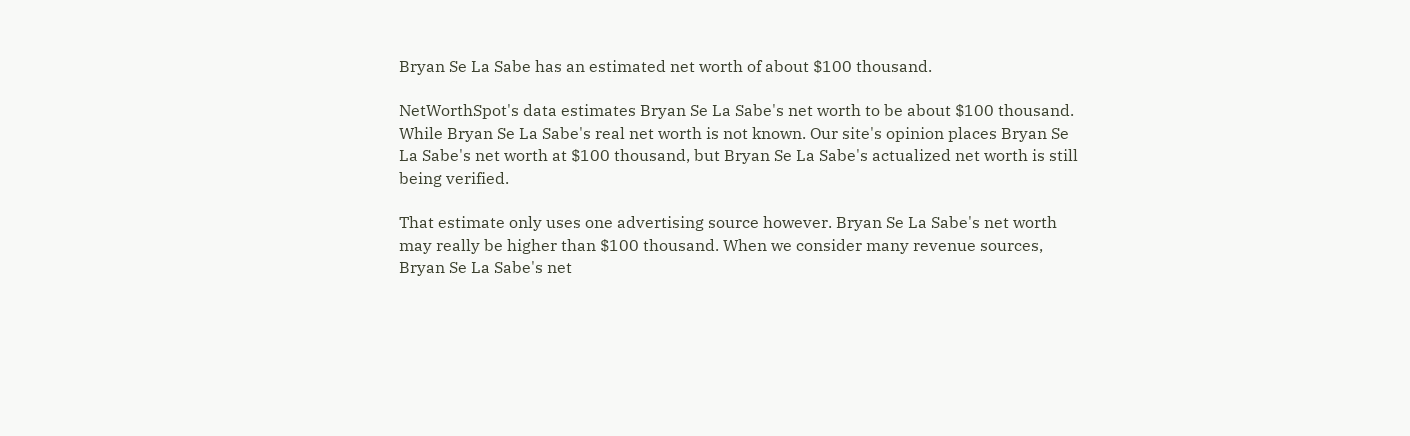Bryan Se La Sabe has an estimated net worth of about $100 thousand.

NetWorthSpot's data estimates Bryan Se La Sabe's net worth to be about $100 thousand. While Bryan Se La Sabe's real net worth is not known. Our site's opinion places Bryan Se La Sabe's net worth at $100 thousand, but Bryan Se La Sabe's actualized net worth is still being verified.

That estimate only uses one advertising source however. Bryan Se La Sabe's net worth may really be higher than $100 thousand. When we consider many revenue sources, Bryan Se La Sabe's net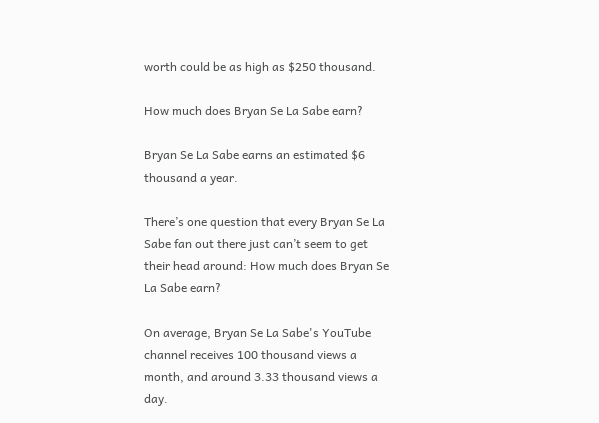worth could be as high as $250 thousand.

How much does Bryan Se La Sabe earn?

Bryan Se La Sabe earns an estimated $6 thousand a year.

There’s one question that every Bryan Se La Sabe fan out there just can’t seem to get their head around: How much does Bryan Se La Sabe earn?

On average, Bryan Se La Sabe's YouTube channel receives 100 thousand views a month, and around 3.33 thousand views a day.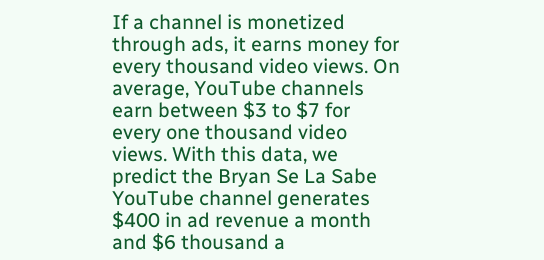If a channel is monetized through ads, it earns money for every thousand video views. On average, YouTube channels earn between $3 to $7 for every one thousand video views. With this data, we predict the Bryan Se La Sabe YouTube channel generates $400 in ad revenue a month and $6 thousand a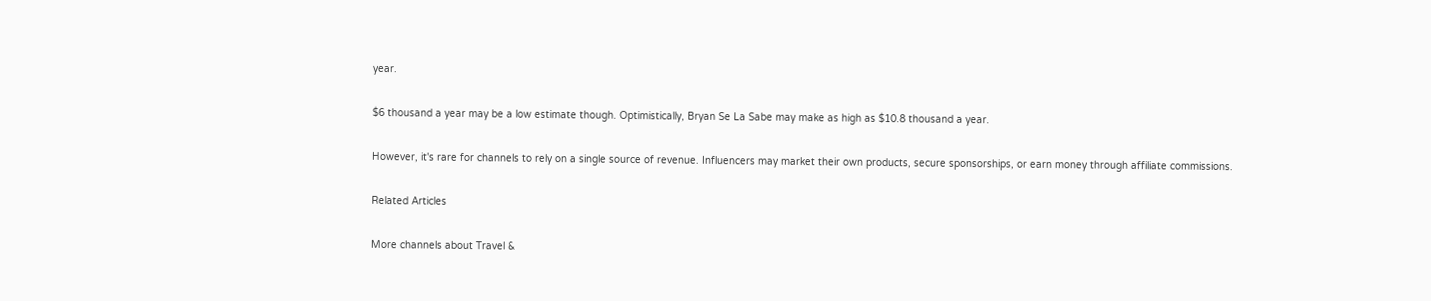year.

$6 thousand a year may be a low estimate though. Optimistically, Bryan Se La Sabe may make as high as $10.8 thousand a year.

However, it's rare for channels to rely on a single source of revenue. Influencers may market their own products, secure sponsorships, or earn money through affiliate commissions.

Related Articles

More channels about Travel &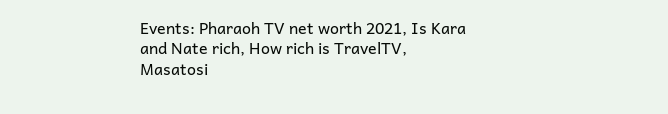Events: Pharaoh TV net worth 2021, Is Kara and Nate rich, How rich is TravelTV, Masatosi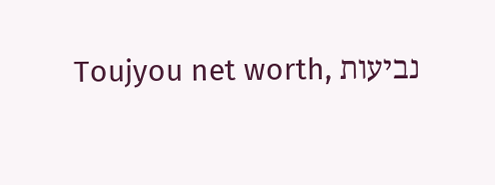Toujyou net worth, נביעות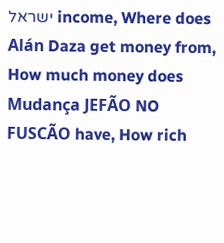ישראל income, Where does Alán Daza get money from, How much money does Mudança JEFÃO NO FUSCÃO have, How rich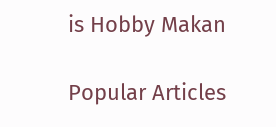is Hobby Makan

Popular Articles